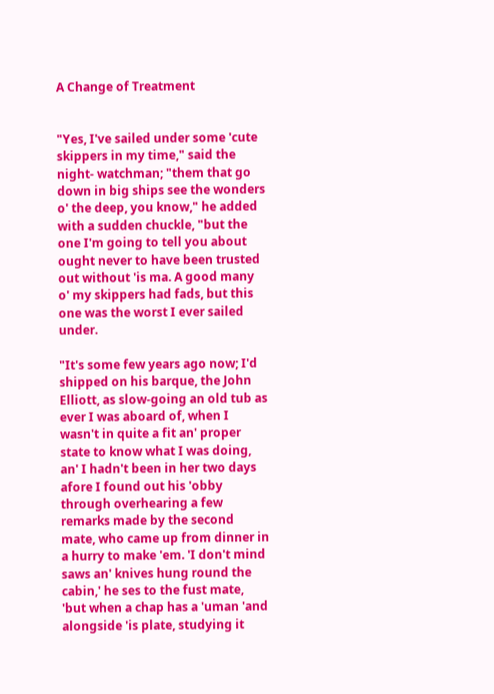A Change of Treatment


"Yes, I've sailed under some 'cute skippers in my time," said the night- watchman; "them that go down in big ships see the wonders o' the deep, you know," he added with a sudden chuckle, "but the one I'm going to tell you about ought never to have been trusted out without 'is ma. A good many o' my skippers had fads, but this one was the worst I ever sailed under.

"It's some few years ago now; I'd shipped on his barque, the John Elliott, as slow-going an old tub as ever I was aboard of, when I wasn't in quite a fit an' proper state to know what I was doing, an' I hadn't been in her two days afore I found out his 'obby through overhearing a few remarks made by the second mate, who came up from dinner in a hurry to make 'em. 'I don't mind saws an' knives hung round the cabin,' he ses to the fust mate, 'but when a chap has a 'uman 'and alongside 'is plate, studying it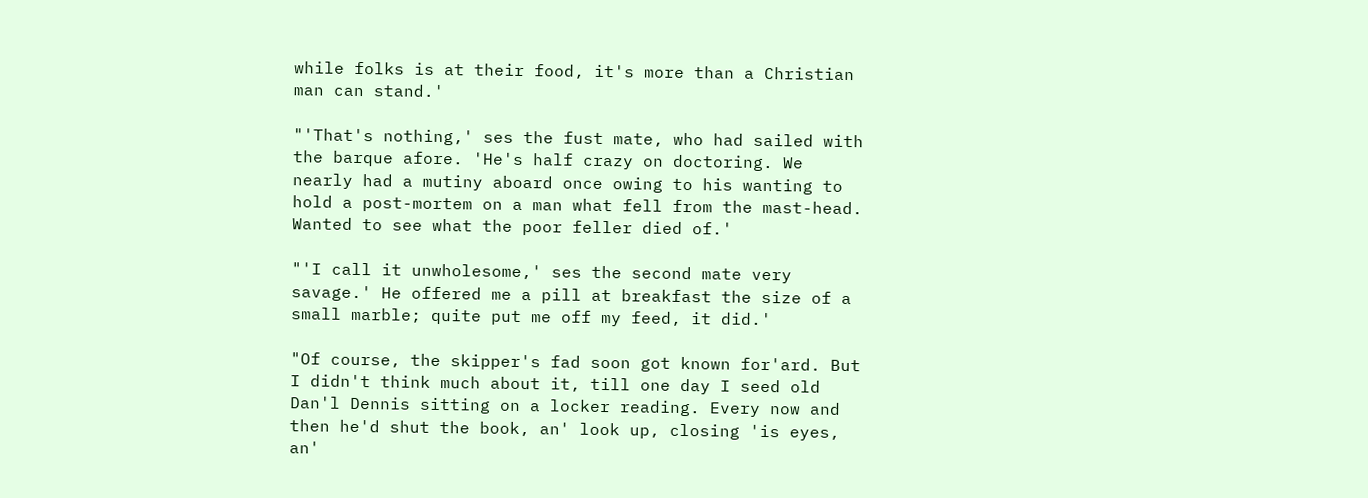while folks is at their food, it's more than a Christian man can stand.'

"'That's nothing,' ses the fust mate, who had sailed with the barque afore. 'He's half crazy on doctoring. We nearly had a mutiny aboard once owing to his wanting to hold a post-mortem on a man what fell from the mast-head. Wanted to see what the poor feller died of.'

"'I call it unwholesome,' ses the second mate very savage.' He offered me a pill at breakfast the size of a small marble; quite put me off my feed, it did.'

"Of course, the skipper's fad soon got known for'ard. But I didn't think much about it, till one day I seed old Dan'l Dennis sitting on a locker reading. Every now and then he'd shut the book, an' look up, closing 'is eyes, an'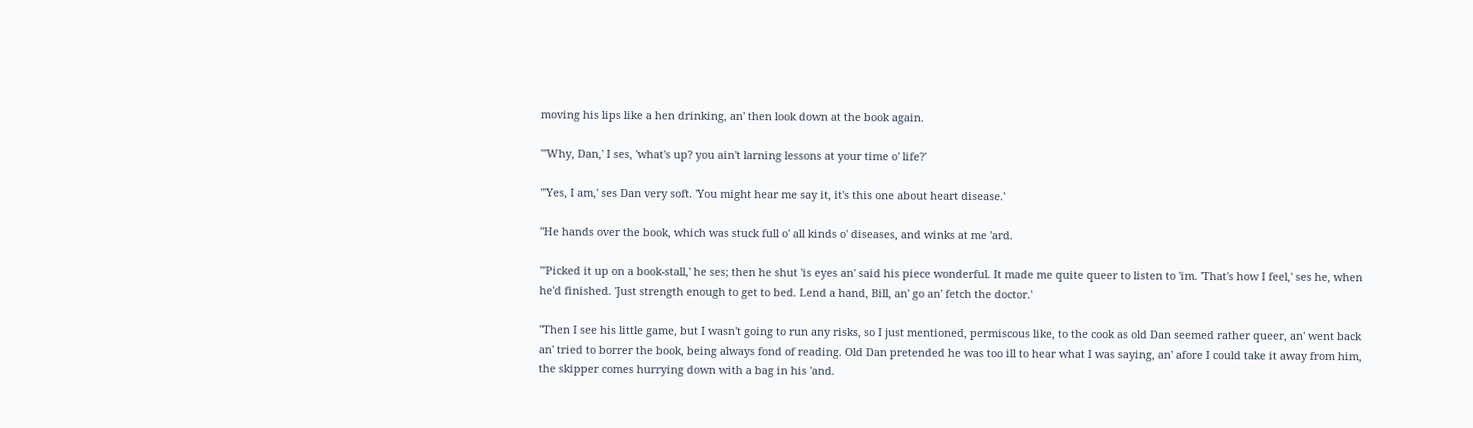moving his lips like a hen drinking, an' then look down at the book again.

"'Why, Dan,' I ses, 'what's up? you ain't larning lessons at your time o' life?'

"'Yes, I am,' ses Dan very soft. 'You might hear me say it, it's this one about heart disease.'

"He hands over the book, which was stuck full o' all kinds o' diseases, and winks at me 'ard.

"'Picked it up on a book-stall,' he ses; then he shut 'is eyes an' said his piece wonderful. It made me quite queer to listen to 'im. 'That's how I feel,' ses he, when he'd finished. 'Just strength enough to get to bed. Lend a hand, Bill, an' go an' fetch the doctor.'

"Then I see his little game, but I wasn't going to run any risks, so I just mentioned, permiscous like, to the cook as old Dan seemed rather queer, an' went back an' tried to borrer the book, being always fond of reading. Old Dan pretended he was too ill to hear what I was saying, an' afore I could take it away from him, the skipper comes hurrying down with a bag in his 'and.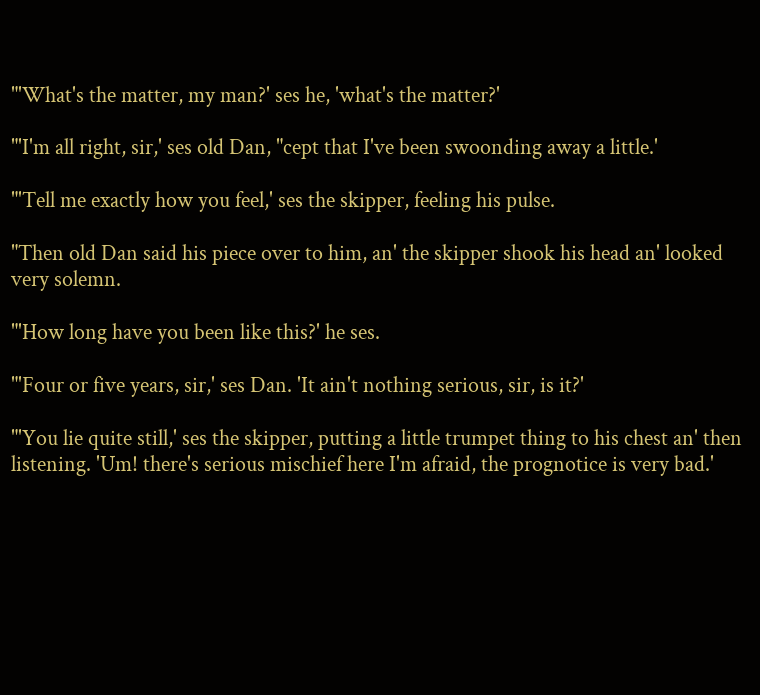"'What's the matter, my man?' ses he, 'what's the matter?'

"'I'm all right, sir,' ses old Dan, "cept that I've been swoonding away a little.'

"'Tell me exactly how you feel,' ses the skipper, feeling his pulse.

"Then old Dan said his piece over to him, an' the skipper shook his head an' looked very solemn.

"'How long have you been like this?' he ses.

"'Four or five years, sir,' ses Dan. 'It ain't nothing serious, sir, is it?'

"'You lie quite still,' ses the skipper, putting a little trumpet thing to his chest an' then listening. 'Um! there's serious mischief here I'm afraid, the prognotice is very bad.'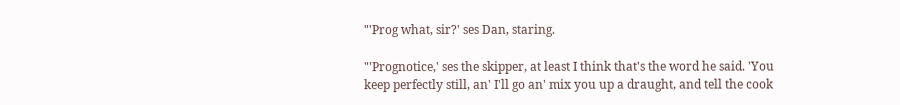"'Prog what, sir?' ses Dan, staring.

"'Prognotice,' ses the skipper, at least I think that's the word he said. 'You keep perfectly still, an' I'll go an' mix you up a draught, and tell the cook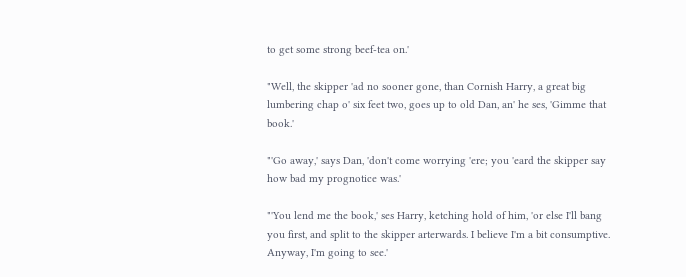to get some strong beef-tea on.'

"Well, the skipper 'ad no sooner gone, than Cornish Harry, a great big lumbering chap o' six feet two, goes up to old Dan, an' he ses, 'Gimme that book.'

"'Go away,' says Dan, 'don't come worrying 'ere; you 'eard the skipper say how bad my prognotice was.'

"'You lend me the book,' ses Harry, ketching hold of him, 'or else I'll bang you first, and split to the skipper arterwards. I believe I'm a bit consumptive. Anyway, I'm going to see.'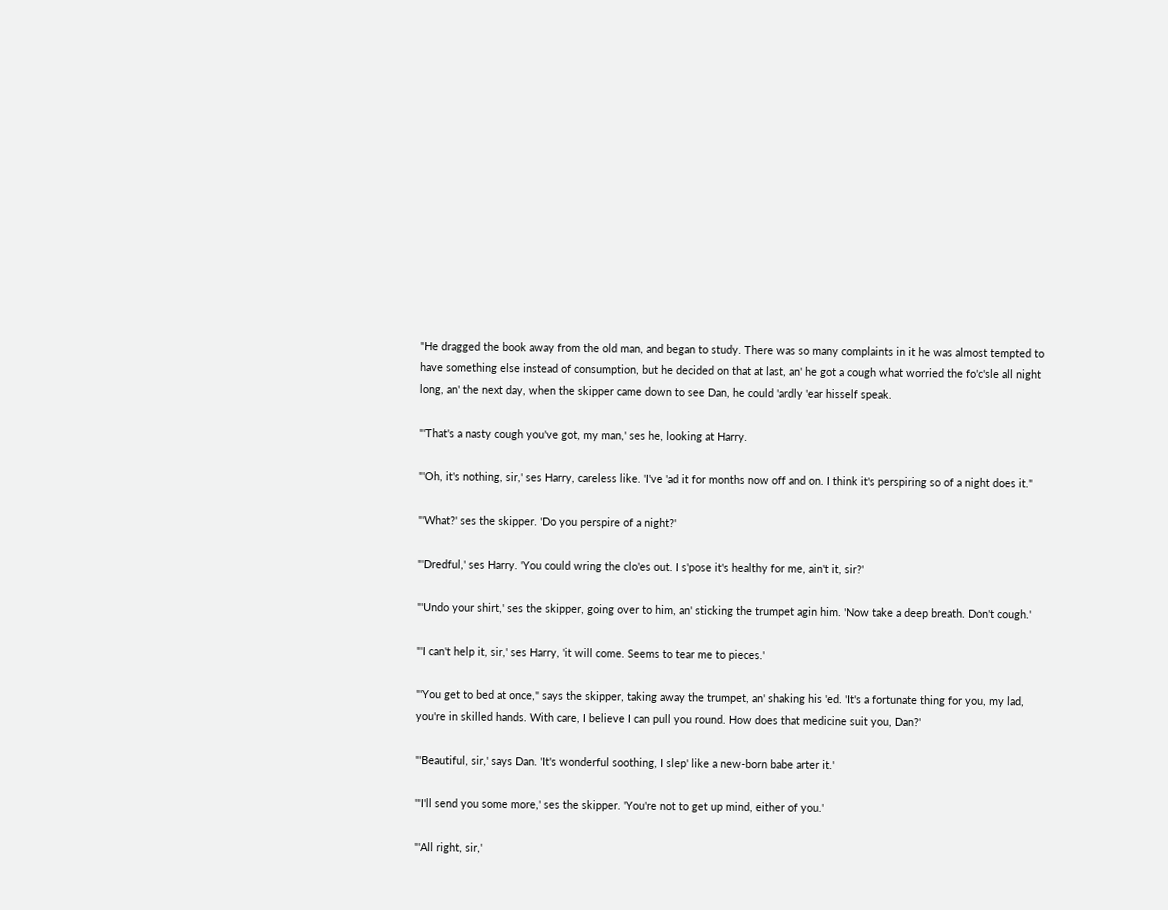"He dragged the book away from the old man, and began to study. There was so many complaints in it he was almost tempted to have something else instead of consumption, but he decided on that at last, an' he got a cough what worried the fo'c'sle all night long, an' the next day, when the skipper came down to see Dan, he could 'ardly 'ear hisself speak.

"'That's a nasty cough you've got, my man,' ses he, looking at Harry.

"'Oh, it's nothing, sir,' ses Harry, careless like. 'I've 'ad it for months now off and on. I think it's perspiring so of a night does it."

"'What?' ses the skipper. 'Do you perspire of a night?'

"'Dredful,' ses Harry. 'You could wring the clo'es out. I s'pose it's healthy for me, ain't it, sir?'

"'Undo your shirt,' ses the skipper, going over to him, an' sticking the trumpet agin him. 'Now take a deep breath. Don't cough.'

"'I can't help it, sir,' ses Harry, 'it will come. Seems to tear me to pieces.'

"'You get to bed at once," says the skipper, taking away the trumpet, an' shaking his 'ed. 'It's a fortunate thing for you, my lad, you're in skilled hands. With care, I believe I can pull you round. How does that medicine suit you, Dan?'

"'Beautiful, sir,' says Dan. 'It's wonderful soothing, I slep' like a new-born babe arter it.'

'"I'll send you some more,' ses the skipper. 'You're not to get up mind, either of you.'

"'All right, sir,'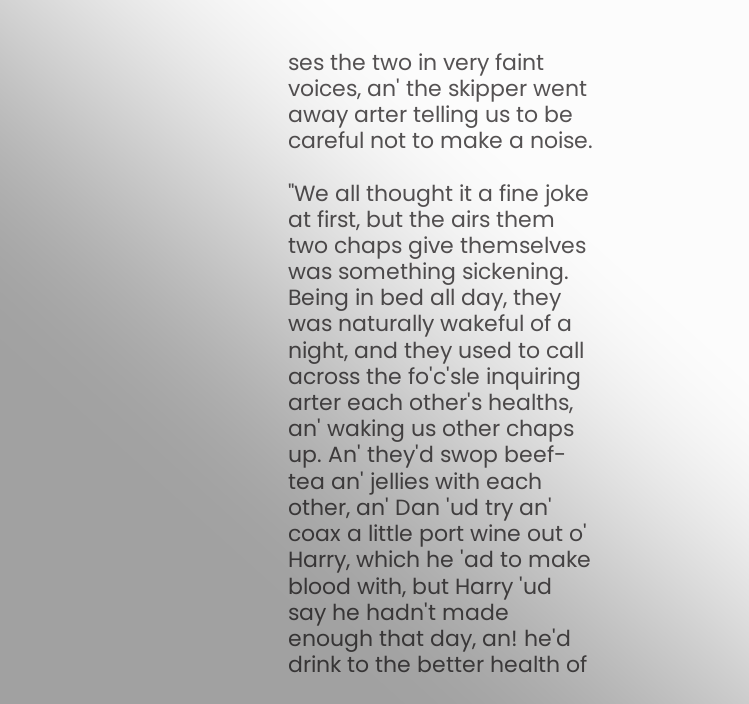ses the two in very faint voices, an' the skipper went away arter telling us to be careful not to make a noise.

"We all thought it a fine joke at first, but the airs them two chaps give themselves was something sickening. Being in bed all day, they was naturally wakeful of a night, and they used to call across the fo'c'sle inquiring arter each other's healths, an' waking us other chaps up. An' they'd swop beef-tea an' jellies with each other, an' Dan 'ud try an' coax a little port wine out o' Harry, which he 'ad to make blood with, but Harry 'ud say he hadn't made enough that day, an! he'd drink to the better health of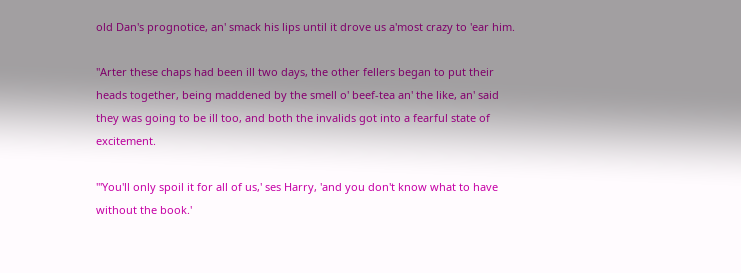old Dan's prognotice, an' smack his lips until it drove us a'most crazy to 'ear him.

"Arter these chaps had been ill two days, the other fellers began to put their heads together, being maddened by the smell o' beef-tea an' the like, an' said they was going to be ill too, and both the invalids got into a fearful state of excitement.

"'You'll only spoil it for all of us,' ses Harry, 'and you don't know what to have without the book.'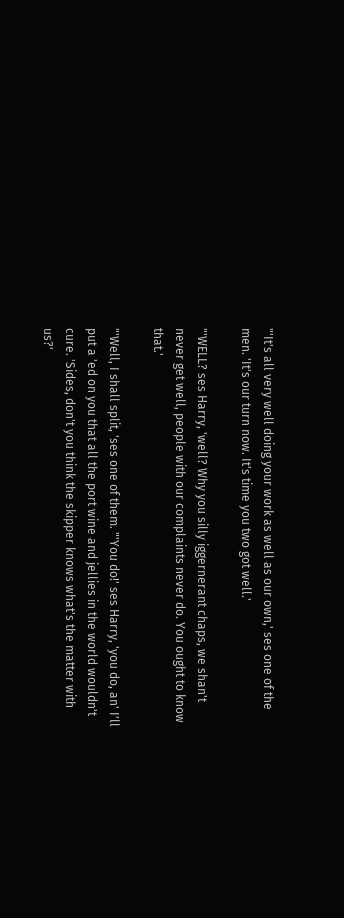"'It's all very well doing your work as well as our own,' ses one of the men. 'It's our turn now. It's time you two got well.'

"'WELL? ses Harry, 'well? Why you silly iggernerant chaps, we shan't never get well, people with our complaints never do. You ought to know that.'

"'Well, I shall split, 'ses one of them. "'You do!' ses Harry, 'you do, an' I'll put a 'ed on you that all the port wine and jellies in the world wouldn't cure. 'Sides, don't you think the skipper knows what's the matter with us?'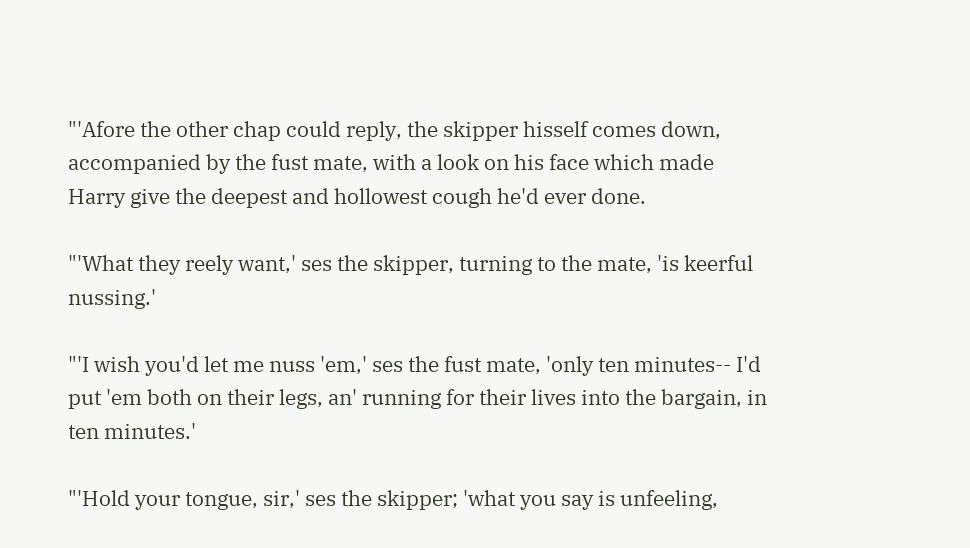"'Afore the other chap could reply, the skipper hisself comes down, accompanied by the fust mate, with a look on his face which made Harry give the deepest and hollowest cough he'd ever done.

"'What they reely want,' ses the skipper, turning to the mate, 'is keerful nussing.'

"'I wish you'd let me nuss 'em,' ses the fust mate, 'only ten minutes-- I'd put 'em both on their legs, an' running for their lives into the bargain, in ten minutes.'

"'Hold your tongue, sir,' ses the skipper; 'what you say is unfeeling,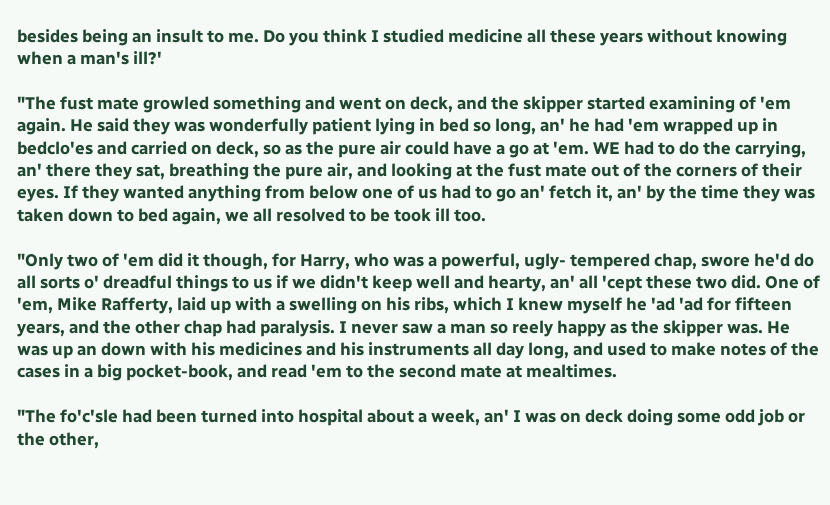besides being an insult to me. Do you think I studied medicine all these years without knowing when a man's ill?'

"The fust mate growled something and went on deck, and the skipper started examining of 'em again. He said they was wonderfully patient lying in bed so long, an' he had 'em wrapped up in bedclo'es and carried on deck, so as the pure air could have a go at 'em. WE had to do the carrying, an' there they sat, breathing the pure air, and looking at the fust mate out of the corners of their eyes. If they wanted anything from below one of us had to go an' fetch it, an' by the time they was taken down to bed again, we all resolved to be took ill too.

"Only two of 'em did it though, for Harry, who was a powerful, ugly- tempered chap, swore he'd do all sorts o' dreadful things to us if we didn't keep well and hearty, an' all 'cept these two did. One of 'em, Mike Rafferty, laid up with a swelling on his ribs, which I knew myself he 'ad 'ad for fifteen years, and the other chap had paralysis. I never saw a man so reely happy as the skipper was. He was up an down with his medicines and his instruments all day long, and used to make notes of the cases in a big pocket-book, and read 'em to the second mate at mealtimes.

"The fo'c'sle had been turned into hospital about a week, an' I was on deck doing some odd job or the other,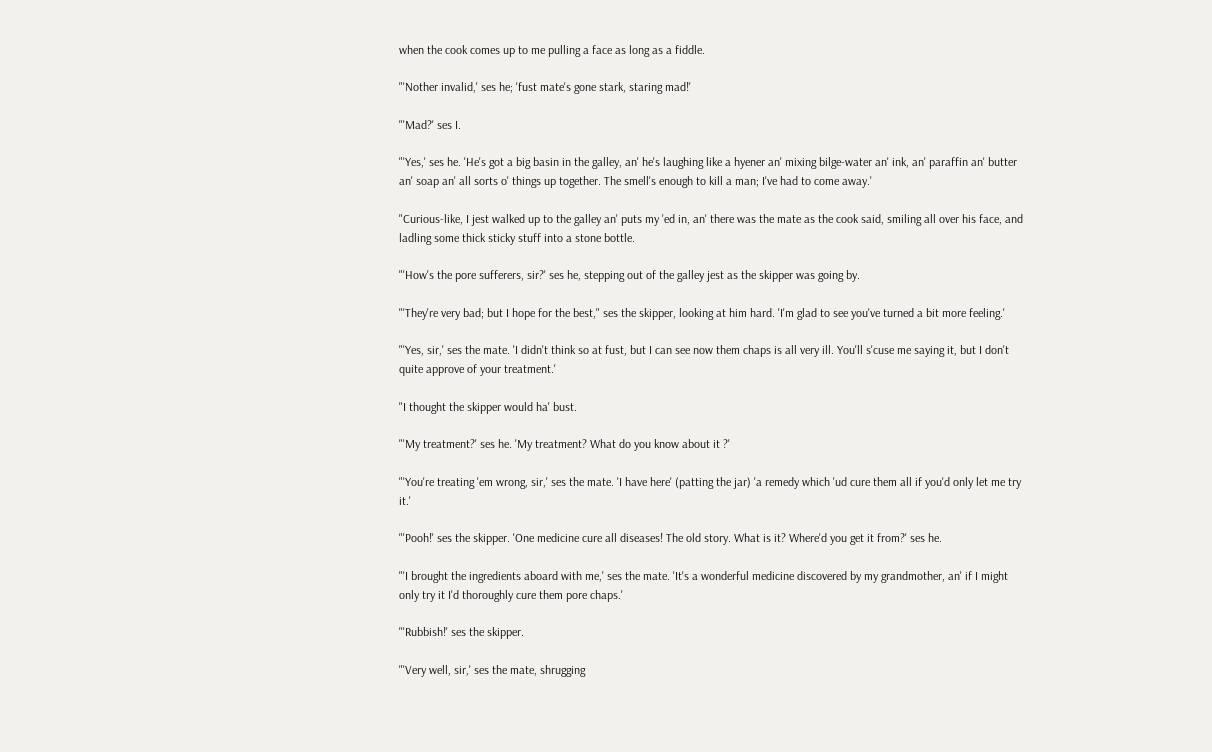when the cook comes up to me pulling a face as long as a fiddle.

"'Nother invalid,' ses he; 'fust mate's gone stark, staring mad!'

"'Mad?' ses I.

"'Yes,' ses he. 'He's got a big basin in the galley, an' he's laughing like a hyener an' mixing bilge-water an' ink, an' paraffin an' butter an' soap an' all sorts o' things up together. The smell's enough to kill a man; I've had to come away.'

"Curious-like, I jest walked up to the galley an' puts my 'ed in, an' there was the mate as the cook said, smiling all over his face, and ladling some thick sticky stuff into a stone bottle.

"'How's the pore sufferers, sir?' ses he, stepping out of the galley jest as the skipper was going by.

"'They're very bad; but I hope for the best," ses the skipper, looking at him hard. 'I'm glad to see you've turned a bit more feeling.'

"'Yes, sir,' ses the mate. 'I didn't think so at fust, but I can see now them chaps is all very ill. You'll s'cuse me saying it, but I don't quite approve of your treatment.'

"I thought the skipper would ha' bust.

"'My treatment?' ses he. 'My treatment? What do you know about it ?'

"'You're treating 'em wrong, sir,' ses the mate. 'I have here' (patting the jar) 'a remedy which 'ud cure them all if you'd only let me try it.'

"'Pooh!' ses the skipper. 'One medicine cure all diseases! The old story. What is it? Where'd you get it from?' ses he.

"'I brought the ingredients aboard with me,' ses the mate. 'It's a wonderful medicine discovered by my grandmother, an' if I might only try it I'd thoroughly cure them pore chaps.'

"'Rubbish!' ses the skipper.

"'Very well, sir,' ses the mate, shrugging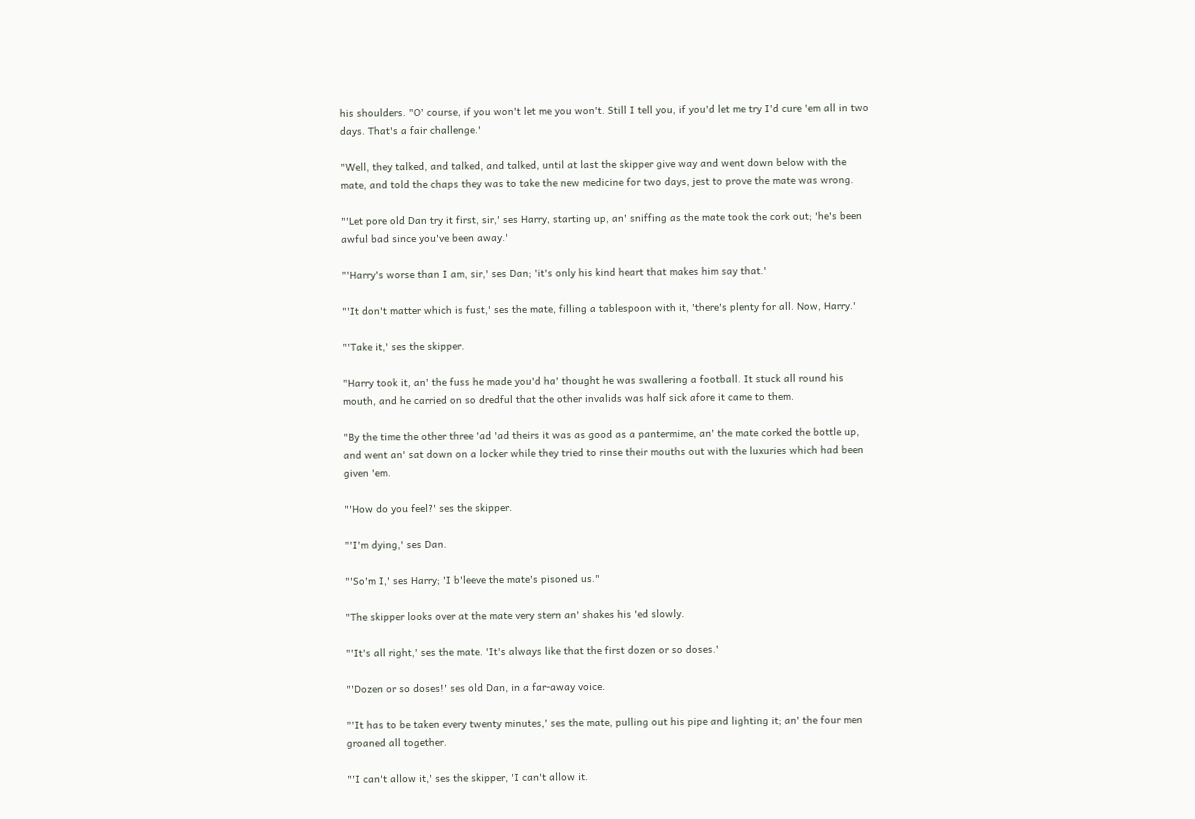his shoulders. "O' course, if you won't let me you won't. Still I tell you, if you'd let me try I'd cure 'em all in two days. That's a fair challenge.'

"Well, they talked, and talked, and talked, until at last the skipper give way and went down below with the mate, and told the chaps they was to take the new medicine for two days, jest to prove the mate was wrong.

"'Let pore old Dan try it first, sir,' ses Harry, starting up, an' sniffing as the mate took the cork out; 'he's been awful bad since you've been away.'

"'Harry's worse than I am, sir,' ses Dan; 'it's only his kind heart that makes him say that.'

"'It don't matter which is fust,' ses the mate, filling a tablespoon with it, 'there's plenty for all. Now, Harry.'

"'Take it,' ses the skipper.

"Harry took it, an' the fuss he made you'd ha' thought he was swallering a football. It stuck all round his mouth, and he carried on so dredful that the other invalids was half sick afore it came to them.

"By the time the other three 'ad 'ad theirs it was as good as a pantermime, an' the mate corked the bottle up, and went an' sat down on a locker while they tried to rinse their mouths out with the luxuries which had been given 'em.

"'How do you feel?' ses the skipper.

"'I'm dying,' ses Dan.

"'So'm I,' ses Harry; 'I b'leeve the mate's pisoned us."

"The skipper looks over at the mate very stern an' shakes his 'ed slowly.

"'It's all right,' ses the mate. 'It's always like that the first dozen or so doses.'

"'Dozen or so doses!' ses old Dan, in a far-away voice.

"'It has to be taken every twenty minutes,' ses the mate, pulling out his pipe and lighting it; an' the four men groaned all together.

"'I can't allow it,' ses the skipper, 'I can't allow it.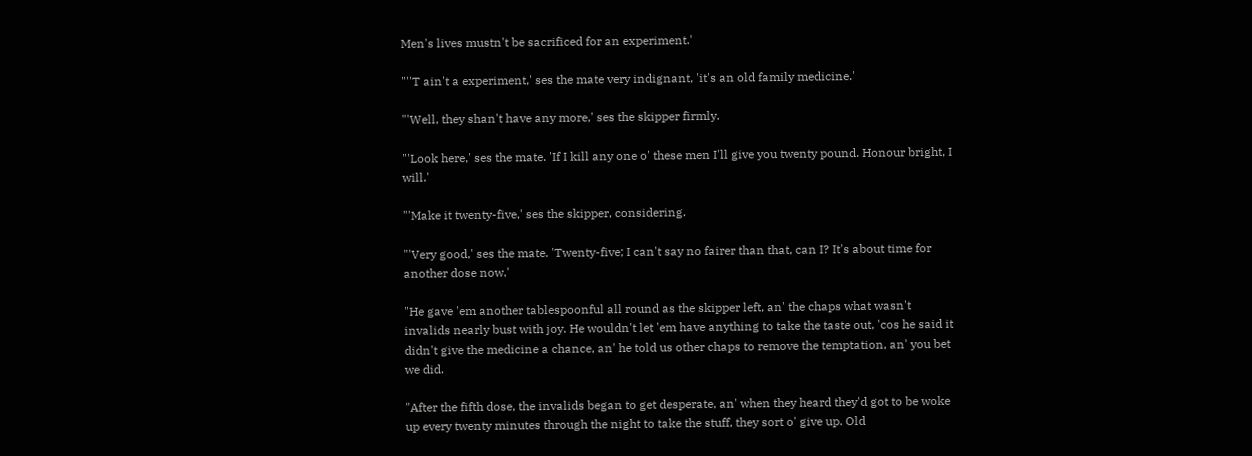Men's lives mustn't be sacrificed for an experiment.'

"''T ain't a experiment,' ses the mate very indignant, 'it's an old family medicine.'

"'Well, they shan't have any more,' ses the skipper firmly.

"'Look here,' ses the mate. 'If I kill any one o' these men I'll give you twenty pound. Honour bright, I will.'

"'Make it twenty-five,' ses the skipper, considering.

"'Very good,' ses the mate. 'Twenty-five; I can't say no fairer than that, can I? It's about time for another dose now.'

"He gave 'em another tablespoonful all round as the skipper left, an' the chaps what wasn't invalids nearly bust with joy. He wouldn't let 'em have anything to take the taste out, 'cos he said it didn't give the medicine a chance, an' he told us other chaps to remove the temptation, an' you bet we did.

"After the fifth dose, the invalids began to get desperate, an' when they heard they'd got to be woke up every twenty minutes through the night to take the stuff, they sort o' give up. Old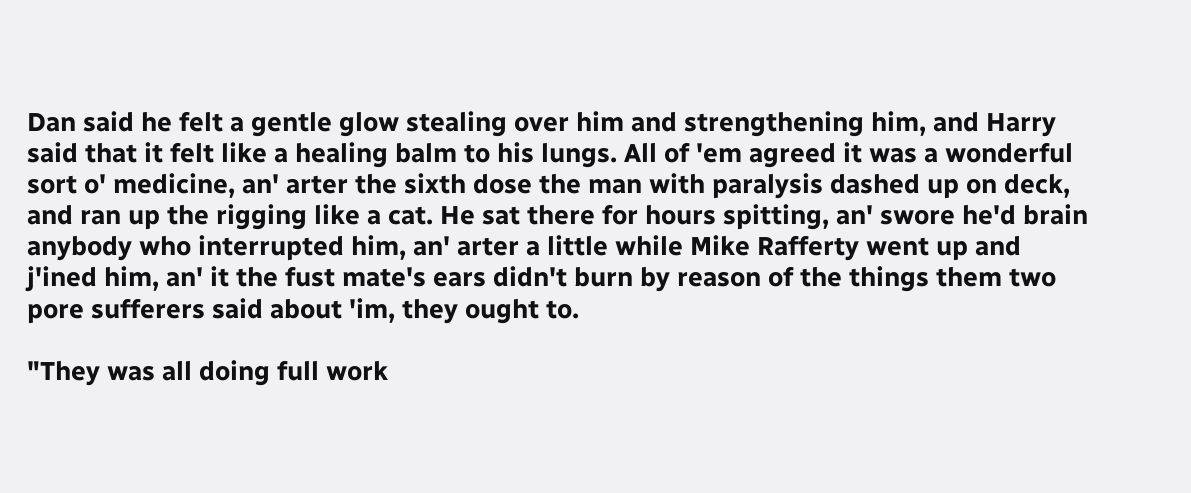Dan said he felt a gentle glow stealing over him and strengthening him, and Harry said that it felt like a healing balm to his lungs. All of 'em agreed it was a wonderful sort o' medicine, an' arter the sixth dose the man with paralysis dashed up on deck, and ran up the rigging like a cat. He sat there for hours spitting, an' swore he'd brain anybody who interrupted him, an' arter a little while Mike Rafferty went up and j'ined him, an' it the fust mate's ears didn't burn by reason of the things them two pore sufferers said about 'im, they ought to.

"They was all doing full work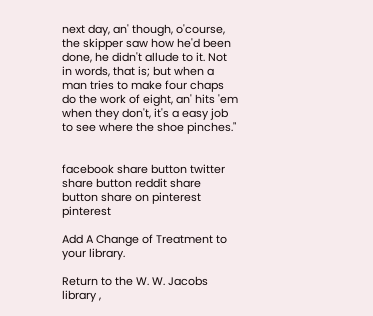next day, an' though, o'course, the skipper saw how he'd been done, he didn't allude to it. Not in words, that is; but when a man tries to make four chaps do the work of eight, an' hits 'em when they don't, it's a easy job to see where the shoe pinches."


facebook share button twitter share button reddit share button share on pinterest pinterest

Add A Change of Treatment to your library.

Return to the W. W. Jacobs library ,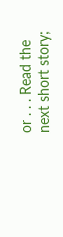or . . . Read the next short story;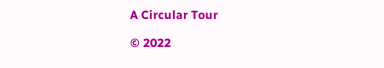A Circular Tour

© 2022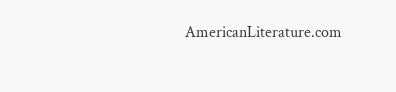AmericanLiterature.com